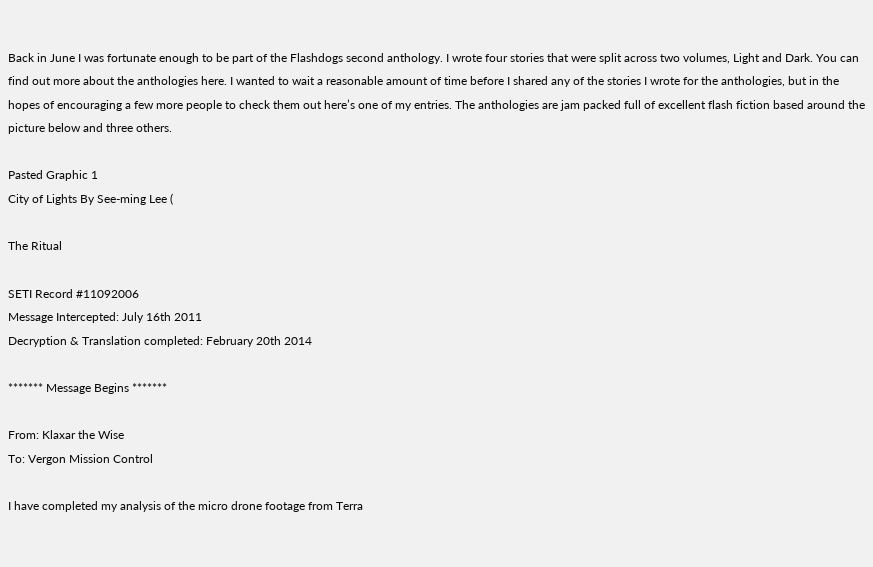Back in June I was fortunate enough to be part of the Flashdogs second anthology. I wrote four stories that were split across two volumes, Light and Dark. You can find out more about the anthologies here. I wanted to wait a reasonable amount of time before I shared any of the stories I wrote for the anthologies, but in the hopes of encouraging a few more people to check them out here’s one of my entries. The anthologies are jam packed full of excellent flash fiction based around the picture below and three others.

Pasted Graphic 1
City of Lights By See-ming Lee (

The Ritual

SETI Record #11092006
Message Intercepted: July 16th 2011
Decryption & Translation completed: February 20th 2014

******* Message Begins *******

From: Klaxar the Wise
To: Vergon Mission Control

I have completed my analysis of the micro drone footage from Terra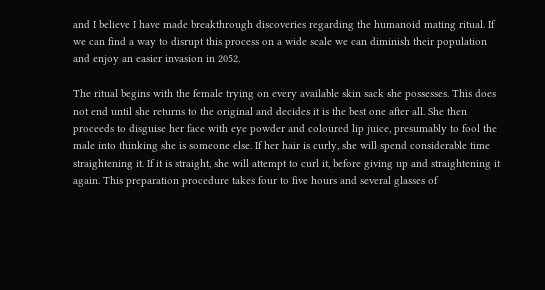and I believe I have made breakthrough discoveries regarding the humanoid mating ritual. If we can find a way to disrupt this process on a wide scale we can diminish their population and enjoy an easier invasion in 2052.

The ritual begins with the female trying on every available skin sack she possesses. This does not end until she returns to the original and decides it is the best one after all. She then proceeds to disguise her face with eye powder and coloured lip juice, presumably to fool the male into thinking she is someone else. If her hair is curly, she will spend considerable time straightening it. If it is straight, she will attempt to curl it, before giving up and straightening it again. This preparation procedure takes four to five hours and several glasses of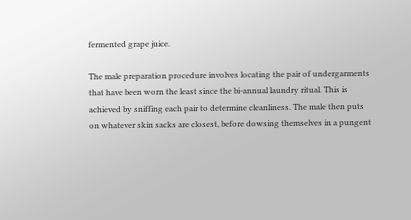fermented grape juice.

The male preparation procedure involves locating the pair of undergarments that have been worn the least since the bi-annual laundry ritual. This is achieved by sniffing each pair to determine cleanliness. The male then puts on whatever skin sacks are closest, before dowsing themselves in a pungent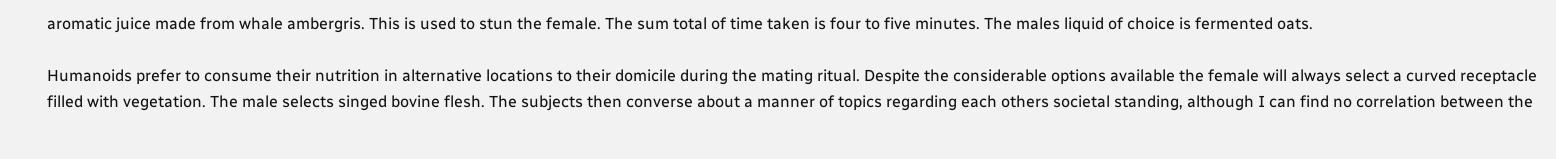aromatic juice made from whale ambergris. This is used to stun the female. The sum total of time taken is four to five minutes. The males liquid of choice is fermented oats.

Humanoids prefer to consume their nutrition in alternative locations to their domicile during the mating ritual. Despite the considerable options available the female will always select a curved receptacle filled with vegetation. The male selects singed bovine flesh. The subjects then converse about a manner of topics regarding each others societal standing, although I can find no correlation between the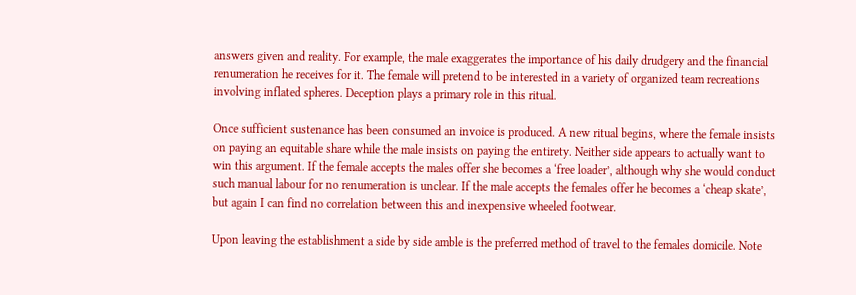answers given and reality. For example, the male exaggerates the importance of his daily drudgery and the financial renumeration he receives for it. The female will pretend to be interested in a variety of organized team recreations involving inflated spheres. Deception plays a primary role in this ritual.

Once sufficient sustenance has been consumed an invoice is produced. A new ritual begins, where the female insists on paying an equitable share while the male insists on paying the entirety. Neither side appears to actually want to win this argument. If the female accepts the males offer she becomes a ‘free loader’, although why she would conduct such manual labour for no renumeration is unclear. If the male accepts the females offer he becomes a ‘cheap skate’, but again I can find no correlation between this and inexpensive wheeled footwear.

Upon leaving the establishment a side by side amble is the preferred method of travel to the females domicile. Note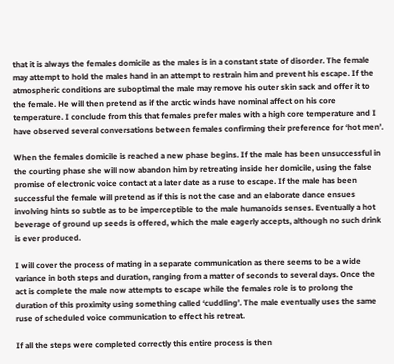that it is always the females domicile as the males is in a constant state of disorder. The female may attempt to hold the males hand in an attempt to restrain him and prevent his escape. If the atmospheric conditions are suboptimal the male may remove his outer skin sack and offer it to the female. He will then pretend as if the arctic winds have nominal affect on his core temperature. I conclude from this that females prefer males with a high core temperature and I have observed several conversations between females confirming their preference for ‘hot men’.

When the females domicile is reached a new phase begins. If the male has been unsuccessful in the courting phase she will now abandon him by retreating inside her domicile, using the false promise of electronic voice contact at a later date as a ruse to escape. If the male has been successful the female will pretend as if this is not the case and an elaborate dance ensues involving hints so subtle as to be imperceptible to the male humanoids senses. Eventually a hot beverage of ground up seeds is offered, which the male eagerly accepts, although no such drink is ever produced.

I will cover the process of mating in a separate communication as there seems to be a wide variance in both steps and duration, ranging from a matter of seconds to several days. Once the act is complete the male now attempts to escape while the females role is to prolong the duration of this proximity using something called ‘cuddling’. The male eventually uses the same ruse of scheduled voice communication to effect his retreat.

If all the steps were completed correctly this entire process is then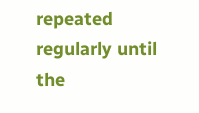repeated regularly until the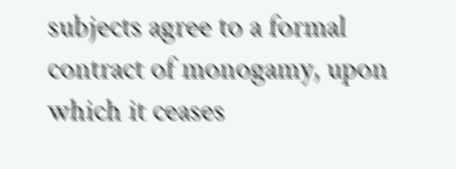subjects agree to a formal contract of monogamy, upon which it ceases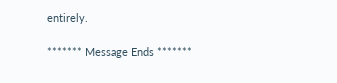entirely.

******* Message Ends *******